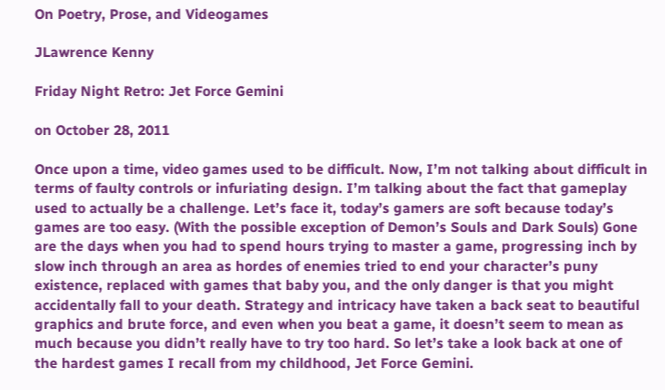On Poetry, Prose, and Videogames

JLawrence Kenny

Friday Night Retro: Jet Force Gemini

on October 28, 2011

Once upon a time, video games used to be difficult. Now, I’m not talking about difficult in terms of faulty controls or infuriating design. I’m talking about the fact that gameplay used to actually be a challenge. Let’s face it, today’s gamers are soft because today’s games are too easy. (With the possible exception of Demon’s Souls and Dark Souls) Gone are the days when you had to spend hours trying to master a game, progressing inch by slow inch through an area as hordes of enemies tried to end your character’s puny existence, replaced with games that baby you, and the only danger is that you might accidentally fall to your death. Strategy and intricacy have taken a back seat to beautiful graphics and brute force, and even when you beat a game, it doesn’t seem to mean as much because you didn’t really have to try too hard. So let’s take a look back at one of the hardest games I recall from my childhood, Jet Force Gemini.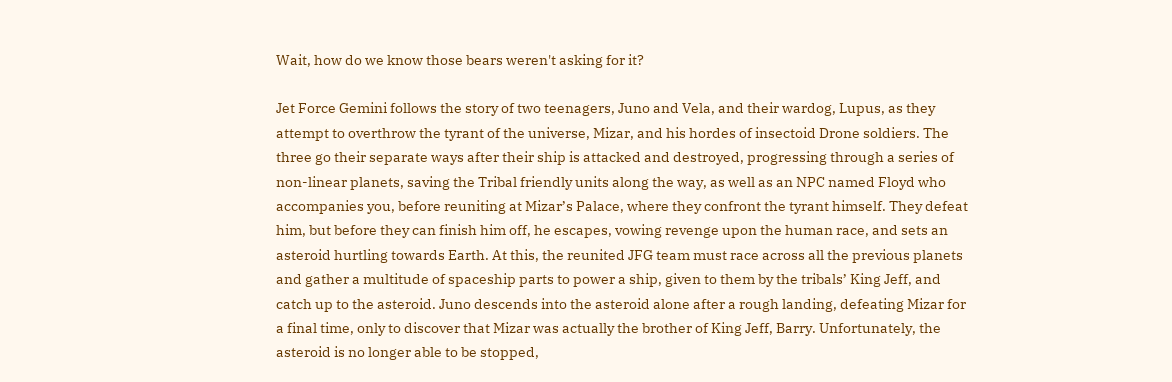Wait, how do we know those bears weren't asking for it?

Jet Force Gemini follows the story of two teenagers, Juno and Vela, and their wardog, Lupus, as they attempt to overthrow the tyrant of the universe, Mizar, and his hordes of insectoid Drone soldiers. The three go their separate ways after their ship is attacked and destroyed, progressing through a series of non-linear planets, saving the Tribal friendly units along the way, as well as an NPC named Floyd who accompanies you, before reuniting at Mizar’s Palace, where they confront the tyrant himself. They defeat him, but before they can finish him off, he escapes, vowing revenge upon the human race, and sets an asteroid hurtling towards Earth. At this, the reunited JFG team must race across all the previous planets and gather a multitude of spaceship parts to power a ship, given to them by the tribals’ King Jeff, and catch up to the asteroid. Juno descends into the asteroid alone after a rough landing, defeating Mizar for a final time, only to discover that Mizar was actually the brother of King Jeff, Barry. Unfortunately, the asteroid is no longer able to be stopped,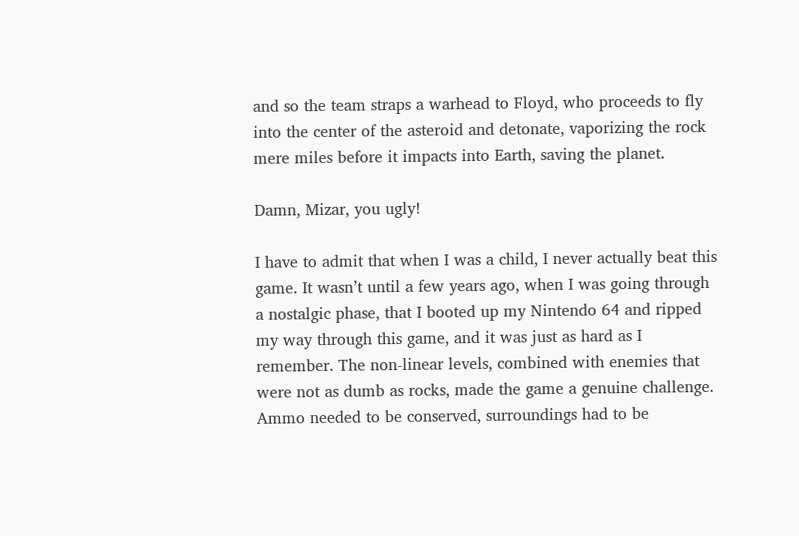and so the team straps a warhead to Floyd, who proceeds to fly into the center of the asteroid and detonate, vaporizing the rock mere miles before it impacts into Earth, saving the planet.

Damn, Mizar, you ugly!

I have to admit that when I was a child, I never actually beat this game. It wasn’t until a few years ago, when I was going through a nostalgic phase, that I booted up my Nintendo 64 and ripped my way through this game, and it was just as hard as I remember. The non-linear levels, combined with enemies that were not as dumb as rocks, made the game a genuine challenge. Ammo needed to be conserved, surroundings had to be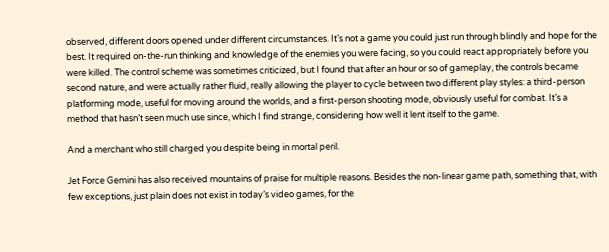observed, different doors opened under different circumstances. It’s not a game you could just run through blindly and hope for the best. It required on-the-run thinking and knowledge of the enemies you were facing, so you could react appropriately before you were killed. The control scheme was sometimes criticized, but I found that after an hour or so of gameplay, the controls became second nature, and were actually rather fluid, really allowing the player to cycle between two different play styles: a third-person platforming mode, useful for moving around the worlds, and a first-person shooting mode, obviously useful for combat. It’s a method that hasn’t seen much use since, which I find strange, considering how well it lent itself to the game.

And a merchant who still charged you despite being in mortal peril.

Jet Force Gemini has also received mountains of praise for multiple reasons. Besides the non-linear game path, something that, with few exceptions, just plain does not exist in today’s video games, for the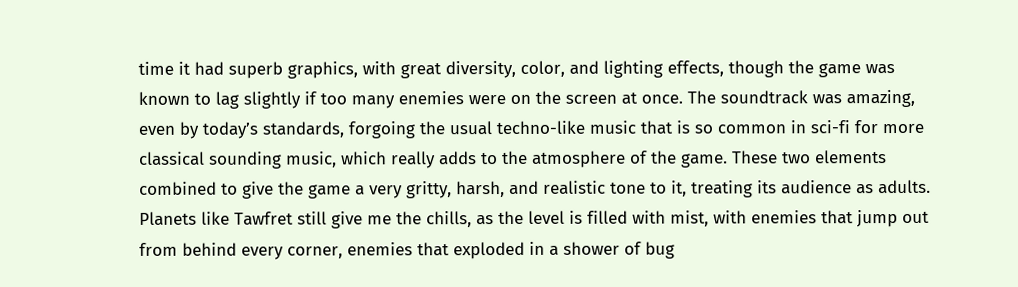time it had superb graphics, with great diversity, color, and lighting effects, though the game was known to lag slightly if too many enemies were on the screen at once. The soundtrack was amazing, even by today’s standards, forgoing the usual techno-like music that is so common in sci-fi for more classical sounding music, which really adds to the atmosphere of the game. These two elements combined to give the game a very gritty, harsh, and realistic tone to it, treating its audience as adults. Planets like Tawfret still give me the chills, as the level is filled with mist, with enemies that jump out from behind every corner, enemies that exploded in a shower of bug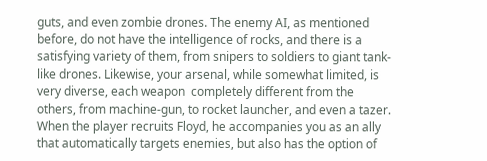guts, and even zombie drones. The enemy AI, as mentioned before, do not have the intelligence of rocks, and there is a satisfying variety of them, from snipers to soldiers to giant tank-like drones. Likewise, your arsenal, while somewhat limited, is very diverse, each weapon  completely different from the others, from machine-gun, to rocket launcher, and even a tazer. When the player recruits Floyd, he accompanies you as an ally that automatically targets enemies, but also has the option of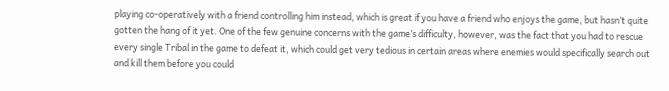playing co-operatively with a friend controlling him instead, which is great if you have a friend who enjoys the game, but hasn’t quite gotten the hang of it yet. One of the few genuine concerns with the game’s difficulty, however, was the fact that you had to rescue every single Tribal in the game to defeat it, which could get very tedious in certain areas where enemies would specifically search out and kill them before you could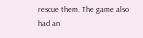rescue them. The game also had an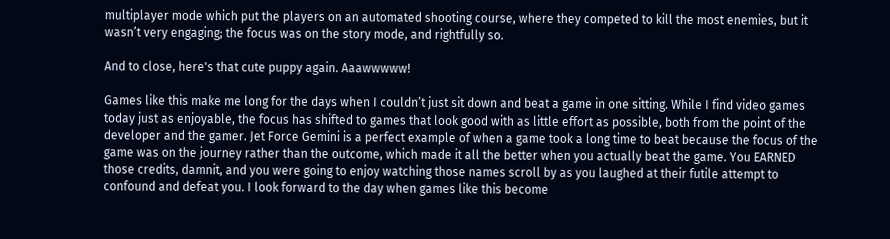multiplayer mode which put the players on an automated shooting course, where they competed to kill the most enemies, but it wasn’t very engaging; the focus was on the story mode, and rightfully so.

And to close, here's that cute puppy again. Aaawwwww!

Games like this make me long for the days when I couldn’t just sit down and beat a game in one sitting. While I find video games today just as enjoyable, the focus has shifted to games that look good with as little effort as possible, both from the point of the developer and the gamer. Jet Force Gemini is a perfect example of when a game took a long time to beat because the focus of the game was on the journey rather than the outcome, which made it all the better when you actually beat the game. You EARNED those credits, damnit, and you were going to enjoy watching those names scroll by as you laughed at their futile attempt to confound and defeat you. I look forward to the day when games like this become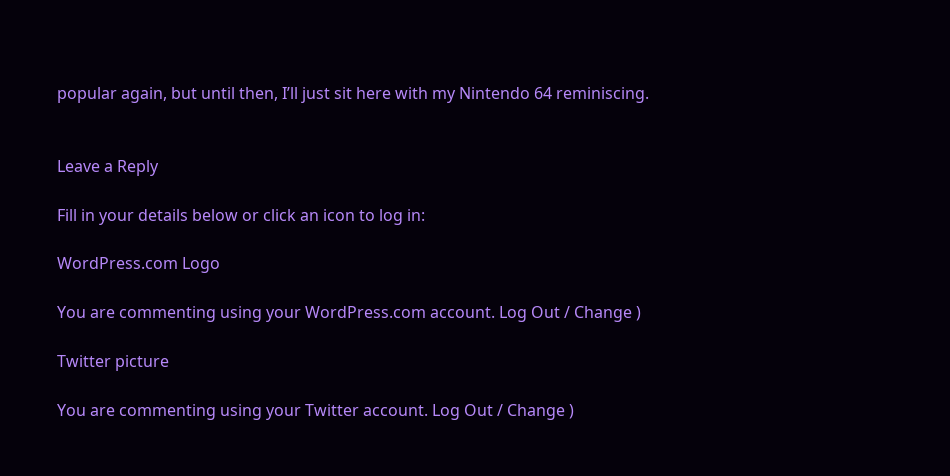popular again, but until then, I’ll just sit here with my Nintendo 64 reminiscing.


Leave a Reply

Fill in your details below or click an icon to log in:

WordPress.com Logo

You are commenting using your WordPress.com account. Log Out / Change )

Twitter picture

You are commenting using your Twitter account. Log Out / Change )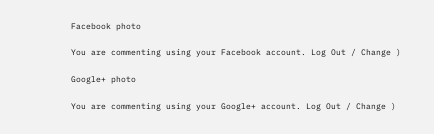Facebook photo

You are commenting using your Facebook account. Log Out / Change )

Google+ photo

You are commenting using your Google+ account. Log Out / Change )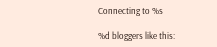Connecting to %s

%d bloggers like this: